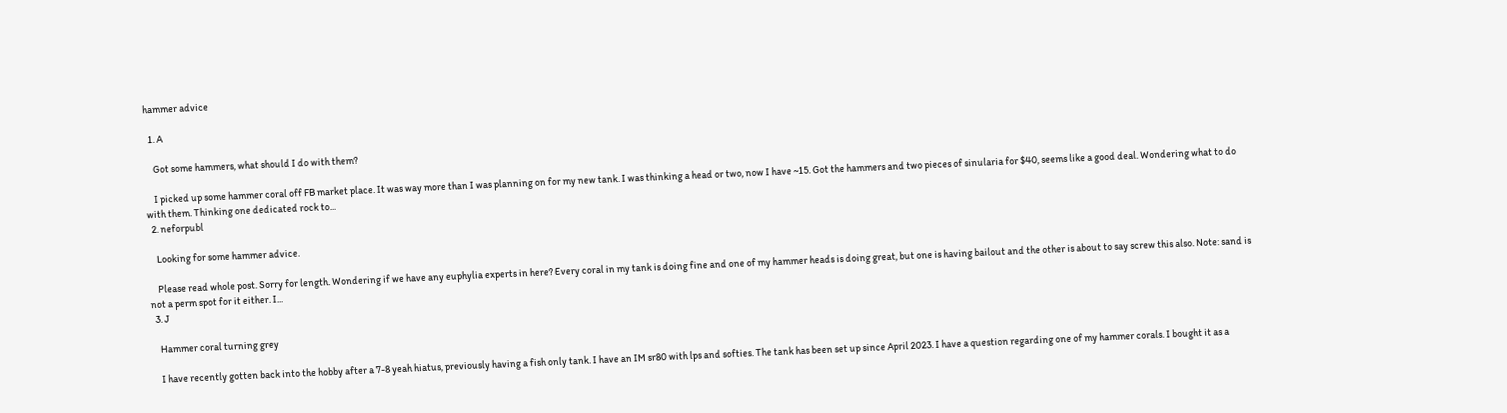hammer advice

  1. A

    Got some hammers, what should I do with them?

    I picked up some hammer coral off FB market place. It was way more than I was planning on for my new tank. I was thinking a head or two, now I have ~15. Got the hammers and two pieces of sinularia for $40, seems like a good deal. Wondering what to do with them. Thinking one dedicated rock to...
  2. neforpubl

    Looking for some hammer advice.

    Please read whole post. Sorry for length. Wondering if we have any euphylia experts in here? Every coral in my tank is doing fine and one of my hammer heads is doing great, but one is having bailout and the other is about to say screw this also. Note: sand is not a perm spot for it either. I...
  3. J

    Hammer coral turning grey

    I have recently gotten back into the hobby after a 7-8 yeah hiatus, previously having a fish only tank. I have an IM sr80 with lps and softies. The tank has been set up since April 2023. I have a question regarding one of my hammer corals. I bought it as a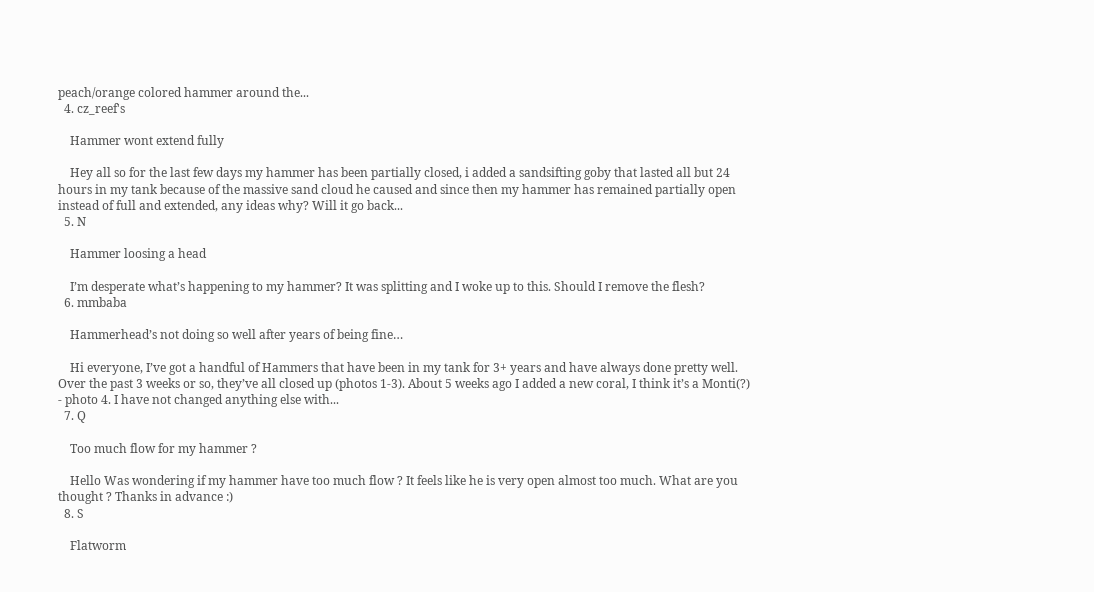peach/orange colored hammer around the...
  4. cz_reef's

    Hammer wont extend fully

    Hey all so for the last few days my hammer has been partially closed, i added a sandsifting goby that lasted all but 24 hours in my tank because of the massive sand cloud he caused and since then my hammer has remained partially open instead of full and extended, any ideas why? Will it go back...
  5. N

    Hammer loosing a head

    I’m desperate what’s happening to my hammer? It was splitting and I woke up to this. Should I remove the flesh?
  6. mmbaba

    Hammerhead’s not doing so well after years of being fine…

    Hi everyone, I’ve got a handful of Hammers that have been in my tank for 3+ years and have always done pretty well. Over the past 3 weeks or so, they’ve all closed up (photos 1-3). About 5 weeks ago I added a new coral, I think it’s a Monti(?) - photo 4. I have not changed anything else with...
  7. Q

    Too much flow for my hammer ?

    Hello Was wondering if my hammer have too much flow ? It feels like he is very open almost too much. What are you thought ? Thanks in advance :)
  8. S

    Flatworm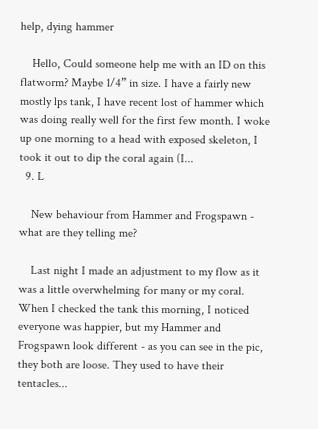help, dying hammer

    Hello, Could someone help me with an ID on this flatworm? Maybe 1/4” in size. I have a fairly new mostly lps tank, I have recent lost of hammer which was doing really well for the first few month. I woke up one morning to a head with exposed skeleton, I took it out to dip the coral again (I...
  9. L

    New behaviour from Hammer and Frogspawn - what are they telling me?

    Last night I made an adjustment to my flow as it was a little overwhelming for many or my coral. When I checked the tank this morning, I noticed everyone was happier, but my Hammer and Frogspawn look different - as you can see in the pic, they both are loose. They used to have their tentacles...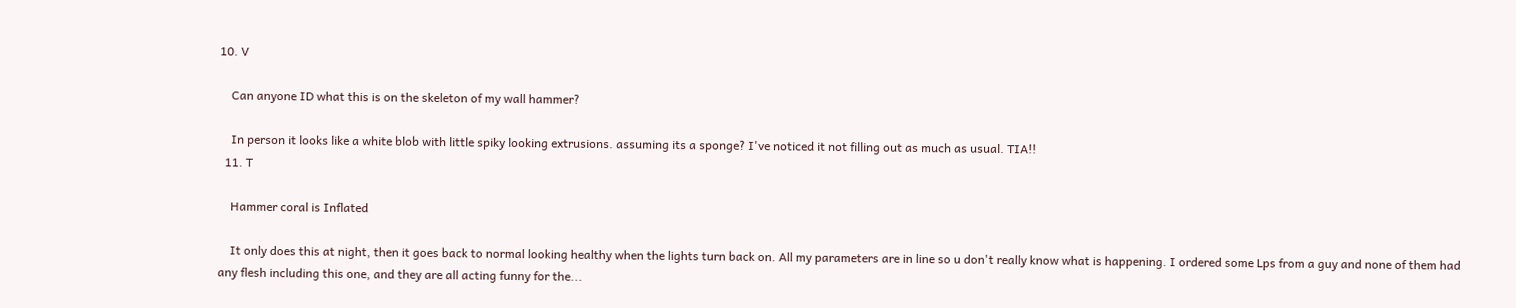10. V

    Can anyone ID what this is on the skeleton of my wall hammer?

    In person it looks like a white blob with little spiky looking extrusions. assuming its a sponge? I've noticed it not filling out as much as usual. TIA!!
  11. T

    Hammer coral is Inflated

    It only does this at night, then it goes back to normal looking healthy when the lights turn back on. All my parameters are in line so u don't really know what is happening. I ordered some Lps from a guy and none of them had any flesh including this one, and they are all acting funny for the...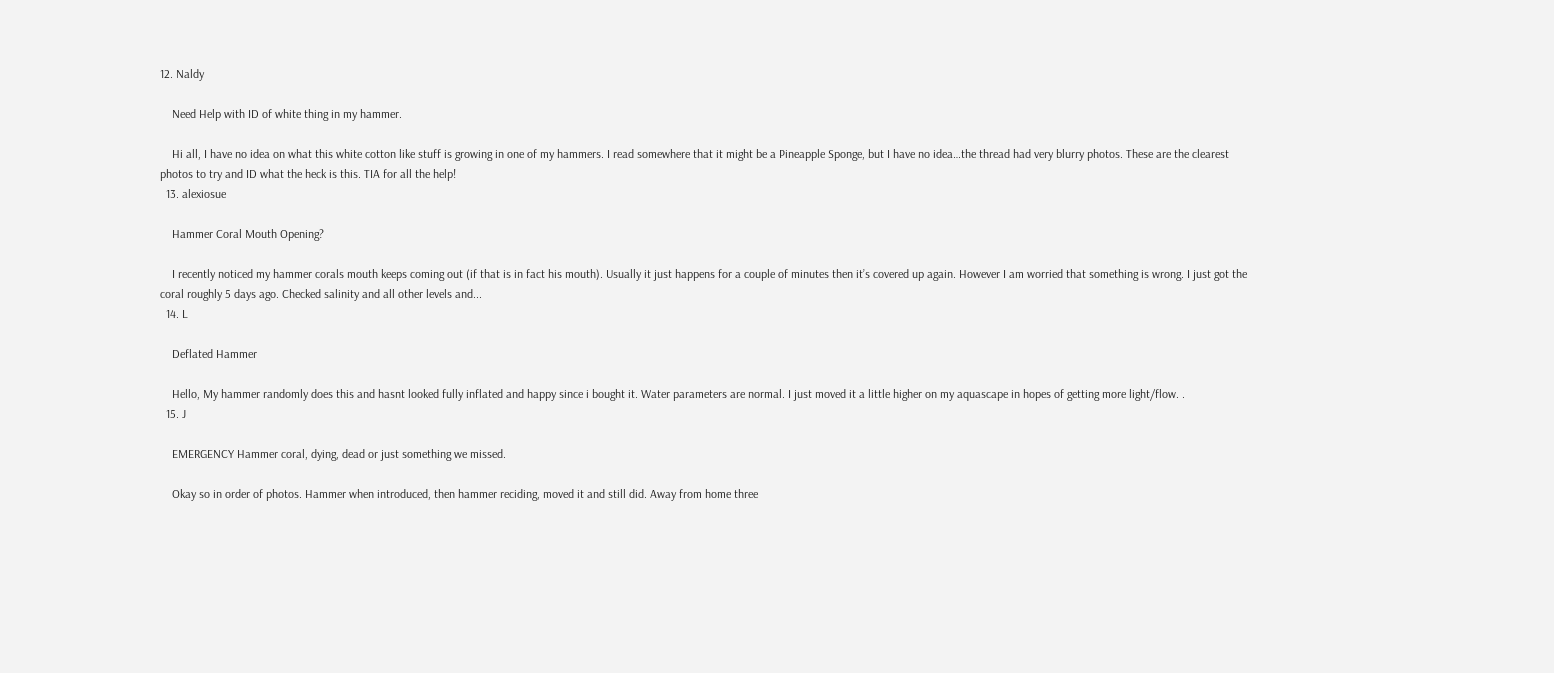12. Naldy

    Need Help with ID of white thing in my hammer.

    Hi all, I have no idea on what this white cotton like stuff is growing in one of my hammers. I read somewhere that it might be a Pineapple Sponge, but I have no idea…the thread had very blurry photos. These are the clearest photos to try and ID what the heck is this. TIA for all the help!
  13. alexiosue

    Hammer Coral Mouth Opening?

    I recently noticed my hammer corals mouth keeps coming out (if that is in fact his mouth). Usually it just happens for a couple of minutes then it’s covered up again. However I am worried that something is wrong. I just got the coral roughly 5 days ago. Checked salinity and all other levels and...
  14. L

    Deflated Hammer

    Hello, My hammer randomly does this and hasnt looked fully inflated and happy since i bought it. Water parameters are normal. I just moved it a little higher on my aquascape in hopes of getting more light/flow. .
  15. J

    EMERGENCY Hammer coral, dying, dead or just something we missed.

    Okay so in order of photos. Hammer when introduced, then hammer reciding, moved it and still did. Away from home three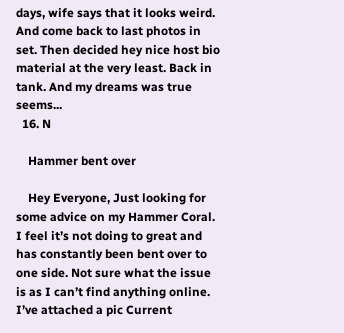days, wife says that it looks weird. And come back to last photos in set. Then decided hey nice host bio material at the very least. Back in tank. And my dreams was true seems...
  16. N

    Hammer bent over

    Hey Everyone, Just looking for some advice on my Hammer Coral. I feel it’s not doing to great and has constantly been bent over to one side. Not sure what the issue is as I can’t find anything online. I’ve attached a pic Current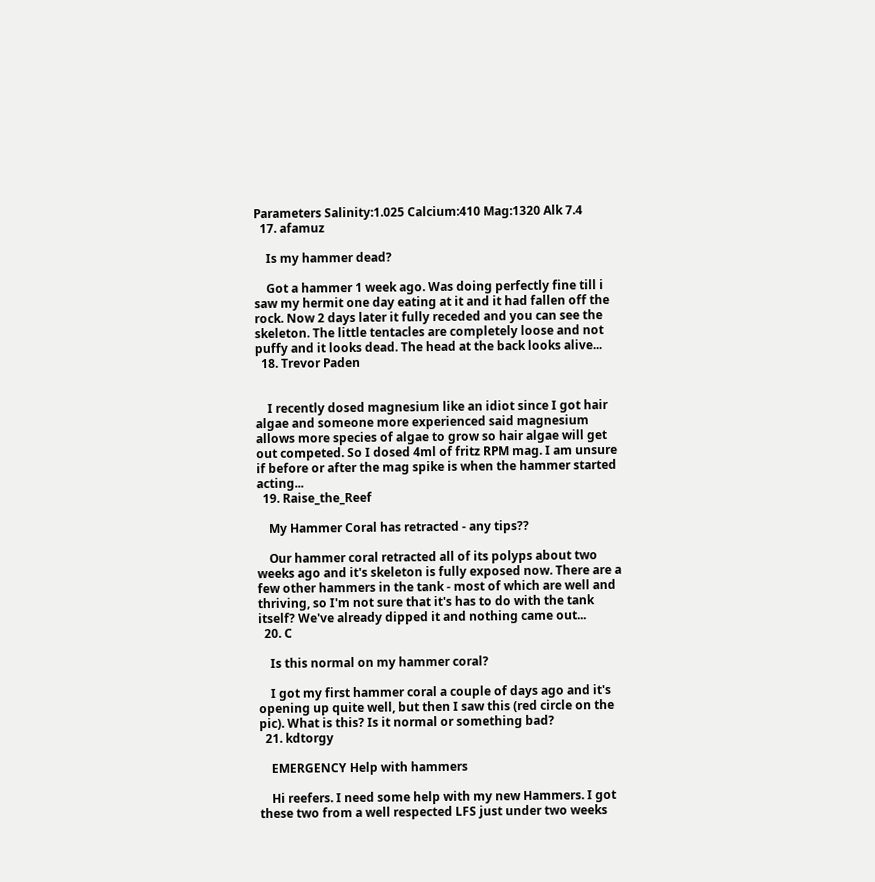Parameters Salinity:1.025 Calcium:410 Mag:1320 Alk 7.4
  17. afamuz

    Is my hammer dead?

    Got a hammer 1 week ago. Was doing perfectly fine till i saw my hermit one day eating at it and it had fallen off the rock. Now 2 days later it fully receded and you can see the skeleton. The little tentacles are completely loose and not puffy and it looks dead. The head at the back looks alive...
  18. Trevor Paden


    I recently dosed magnesium like an idiot since I got hair algae and someone more experienced said magnesium allows more species of algae to grow so hair algae will get out competed. So I dosed 4ml of fritz RPM mag. I am unsure if before or after the mag spike is when the hammer started acting...
  19. Raise_the_Reef

    My Hammer Coral has retracted - any tips??

    Our hammer coral retracted all of its polyps about two weeks ago and it's skeleton is fully exposed now. There are a few other hammers in the tank - most of which are well and thriving, so I'm not sure that it's has to do with the tank itself? We've already dipped it and nothing came out...
  20. C

    Is this normal on my hammer coral?

    I got my first hammer coral a couple of days ago and it's opening up quite well, but then I saw this (red circle on the pic). What is this? Is it normal or something bad?
  21. kdtorgy

    EMERGENCY Help with hammers

    Hi reefers. I need some help with my new Hammers. I got these two from a well respected LFS just under two weeks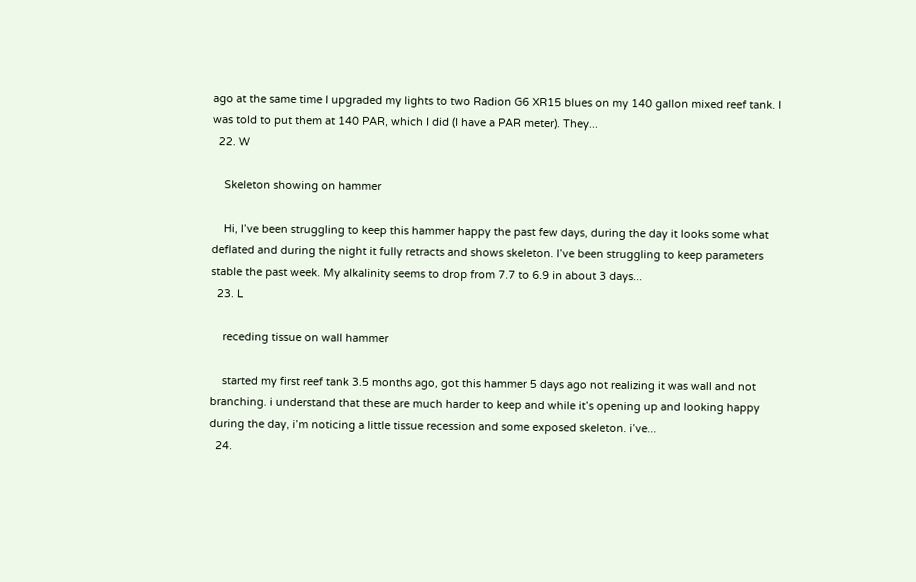ago at the same time I upgraded my lights to two Radion G6 XR15 blues on my 140 gallon mixed reef tank. I was told to put them at 140 PAR, which I did (I have a PAR meter). They...
  22. W

    Skeleton showing on hammer

    Hi, I’ve been struggling to keep this hammer happy the past few days, during the day it looks some what deflated and during the night it fully retracts and shows skeleton. I’ve been struggling to keep parameters stable the past week. My alkalinity seems to drop from 7.7 to 6.9 in about 3 days...
  23. L

    receding tissue on wall hammer

    started my first reef tank 3.5 months ago, got this hammer 5 days ago not realizing it was wall and not branching. i understand that these are much harder to keep and while it’s opening up and looking happy during the day, i’m noticing a little tissue recession and some exposed skeleton. i’ve...
  24.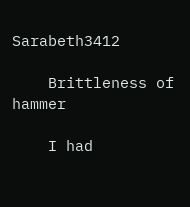Sarabeth3412

    Brittleness of hammer

    I had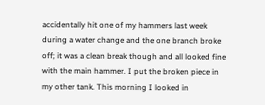accidentally hit one of my hammers last week during a water change and the one branch broke off; it was a clean break though and all looked fine with the main hammer. I put the broken piece in my other tank. This morning I looked in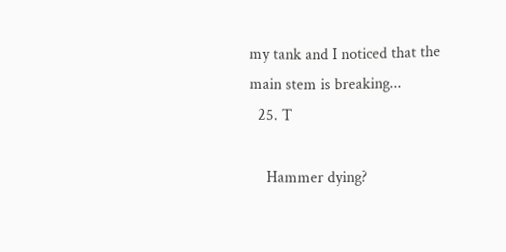my tank and I noticed that the main stem is breaking...
  25. T

    Hammer dying?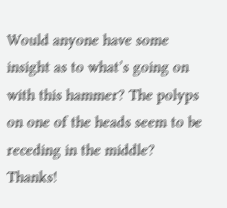Would anyone have some insight as to what’s going on with this hammer? The polyps on one of the heads seem to be receding in the middle? Thanks!